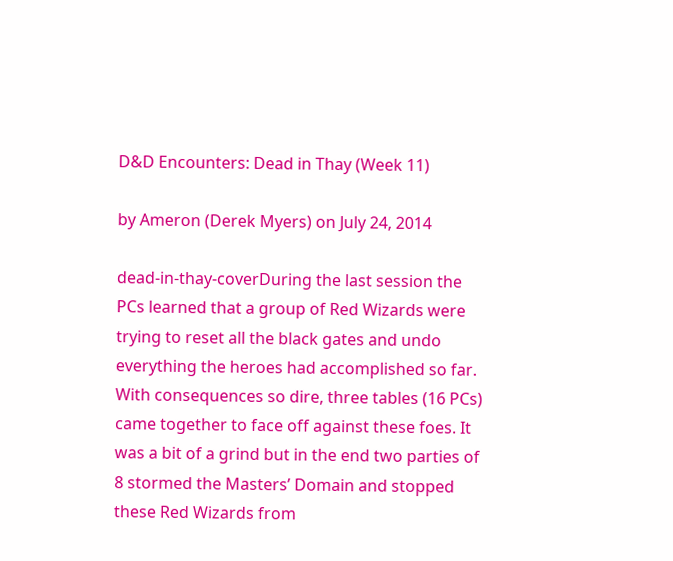D&D Encounters: Dead in Thay (Week 11)

by Ameron (Derek Myers) on July 24, 2014

dead-in-thay-coverDuring the last session the PCs learned that a group of Red Wizards were trying to reset all the black gates and undo everything the heroes had accomplished so far. With consequences so dire, three tables (16 PCs) came together to face off against these foes. It was a bit of a grind but in the end two parties of 8 stormed the Masters’ Domain and stopped these Red Wizards from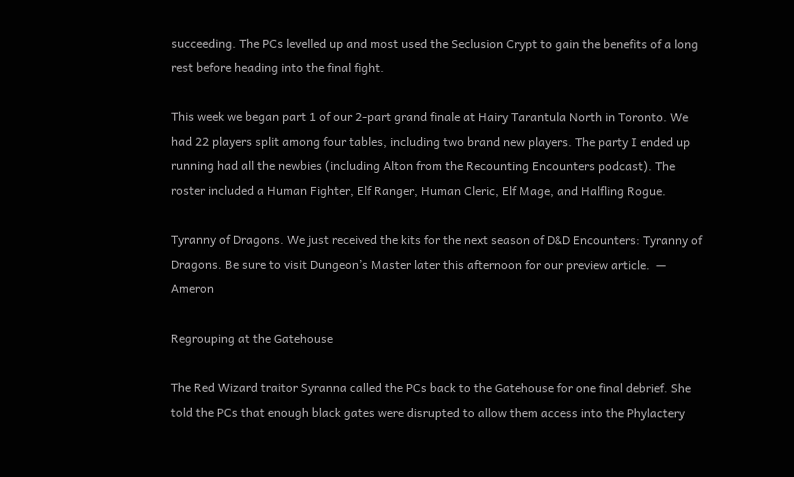succeeding. The PCs levelled up and most used the Seclusion Crypt to gain the benefits of a long rest before heading into the final fight.

This week we began part 1 of our 2-part grand finale at Hairy Tarantula North in Toronto. We had 22 players split among four tables, including two brand new players. The party I ended up running had all the newbies (including Alton from the Recounting Encounters podcast). The roster included a Human Fighter, Elf Ranger, Human Cleric, Elf Mage, and Halfling Rogue.

Tyranny of Dragons. We just received the kits for the next season of D&D Encounters: Tyranny of Dragons. Be sure to visit Dungeon’s Master later this afternoon for our preview article.  — Ameron

Regrouping at the Gatehouse

The Red Wizard traitor Syranna called the PCs back to the Gatehouse for one final debrief. She told the PCs that enough black gates were disrupted to allow them access into the Phylactery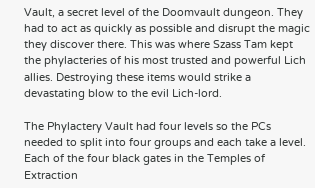Vault, a secret level of the Doomvault dungeon. They had to act as quickly as possible and disrupt the magic they discover there. This was where Szass Tam kept the phylacteries of his most trusted and powerful Lich allies. Destroying these items would strike a devastating blow to the evil Lich-lord.

The Phylactery Vault had four levels so the PCs needed to split into four groups and each take a level. Each of the four black gates in the Temples of Extraction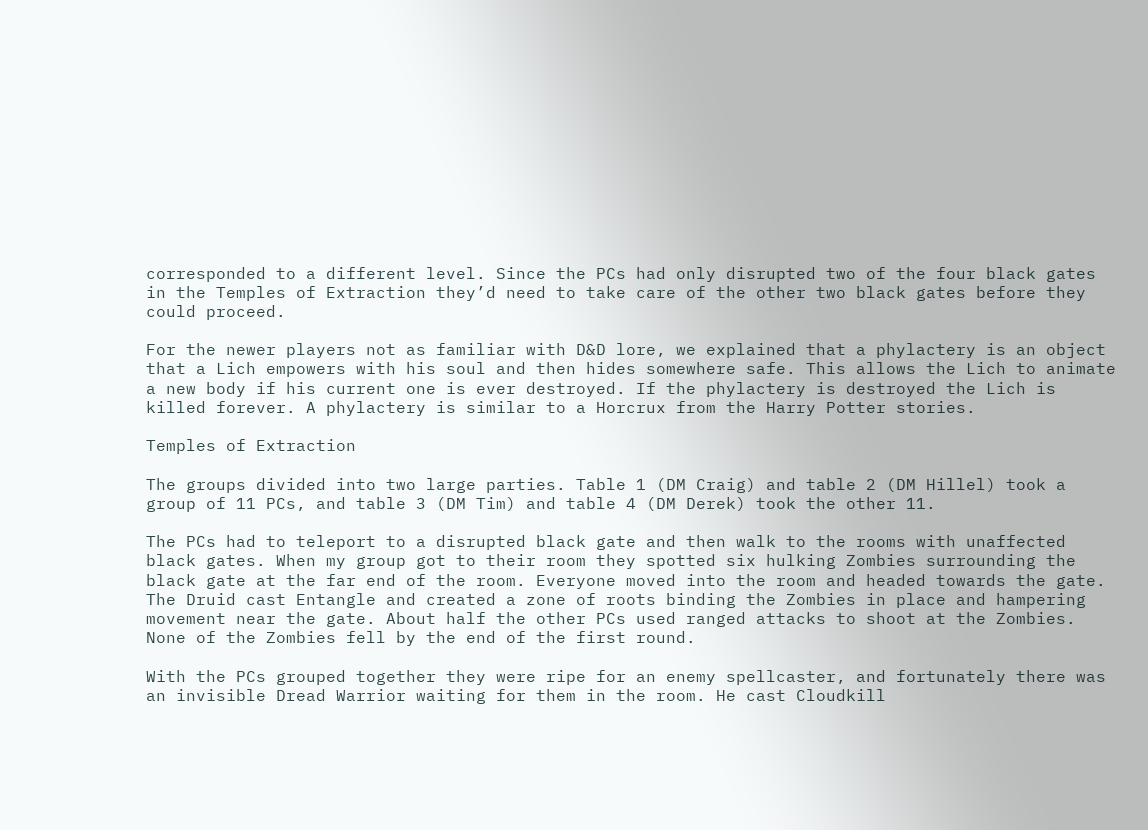corresponded to a different level. Since the PCs had only disrupted two of the four black gates in the Temples of Extraction they’d need to take care of the other two black gates before they could proceed.

For the newer players not as familiar with D&D lore, we explained that a phylactery is an object that a Lich empowers with his soul and then hides somewhere safe. This allows the Lich to animate a new body if his current one is ever destroyed. If the phylactery is destroyed the Lich is killed forever. A phylactery is similar to a Horcrux from the Harry Potter stories.

Temples of Extraction

The groups divided into two large parties. Table 1 (DM Craig) and table 2 (DM Hillel) took a group of 11 PCs, and table 3 (DM Tim) and table 4 (DM Derek) took the other 11.

The PCs had to teleport to a disrupted black gate and then walk to the rooms with unaffected black gates. When my group got to their room they spotted six hulking Zombies surrounding the black gate at the far end of the room. Everyone moved into the room and headed towards the gate. The Druid cast Entangle and created a zone of roots binding the Zombies in place and hampering movement near the gate. About half the other PCs used ranged attacks to shoot at the Zombies. None of the Zombies fell by the end of the first round.

With the PCs grouped together they were ripe for an enemy spellcaster, and fortunately there was an invisible Dread Warrior waiting for them in the room. He cast Cloudkill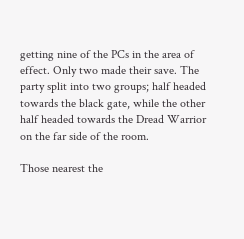getting nine of the PCs in the area of effect. Only two made their save. The party split into two groups; half headed towards the black gate, while the other half headed towards the Dread Warrior on the far side of the room.

Those nearest the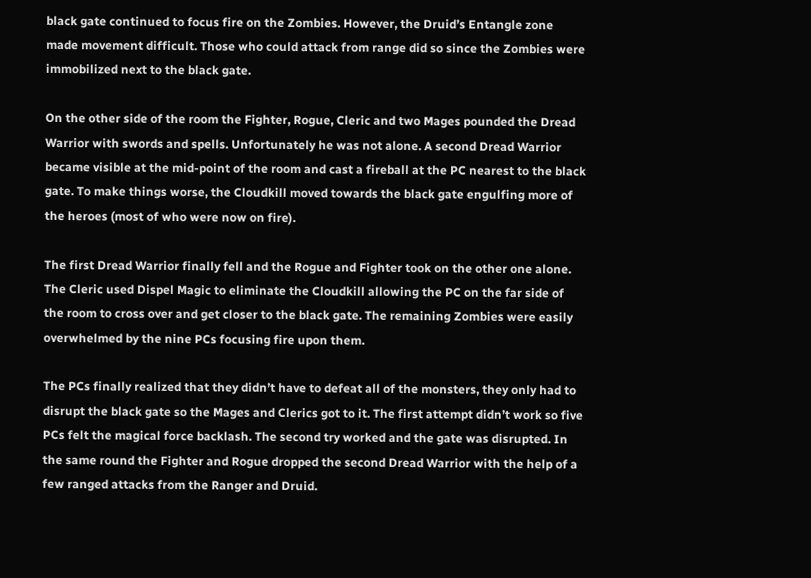black gate continued to focus fire on the Zombies. However, the Druid’s Entangle zone made movement difficult. Those who could attack from range did so since the Zombies were immobilized next to the black gate.

On the other side of the room the Fighter, Rogue, Cleric and two Mages pounded the Dread Warrior with swords and spells. Unfortunately he was not alone. A second Dread Warrior became visible at the mid-point of the room and cast a fireball at the PC nearest to the black gate. To make things worse, the Cloudkill moved towards the black gate engulfing more of the heroes (most of who were now on fire).

The first Dread Warrior finally fell and the Rogue and Fighter took on the other one alone. The Cleric used Dispel Magic to eliminate the Cloudkill allowing the PC on the far side of the room to cross over and get closer to the black gate. The remaining Zombies were easily overwhelmed by the nine PCs focusing fire upon them.

The PCs finally realized that they didn’t have to defeat all of the monsters, they only had to disrupt the black gate so the Mages and Clerics got to it. The first attempt didn’t work so five PCs felt the magical force backlash. The second try worked and the gate was disrupted. In the same round the Fighter and Rogue dropped the second Dread Warrior with the help of a few ranged attacks from the Ranger and Druid.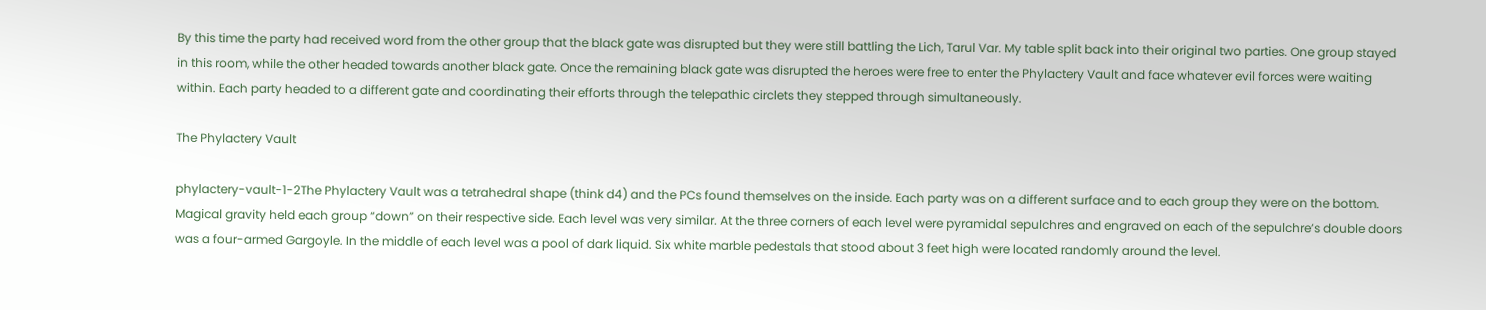By this time the party had received word from the other group that the black gate was disrupted but they were still battling the Lich, Tarul Var. My table split back into their original two parties. One group stayed in this room, while the other headed towards another black gate. Once the remaining black gate was disrupted the heroes were free to enter the Phylactery Vault and face whatever evil forces were waiting within. Each party headed to a different gate and coordinating their efforts through the telepathic circlets they stepped through simultaneously.

The Phylactery Vault

phylactery-vault-1-2The Phylactery Vault was a tetrahedral shape (think d4) and the PCs found themselves on the inside. Each party was on a different surface and to each group they were on the bottom. Magical gravity held each group “down” on their respective side. Each level was very similar. At the three corners of each level were pyramidal sepulchres and engraved on each of the sepulchre’s double doors was a four-armed Gargoyle. In the middle of each level was a pool of dark liquid. Six white marble pedestals that stood about 3 feet high were located randomly around the level.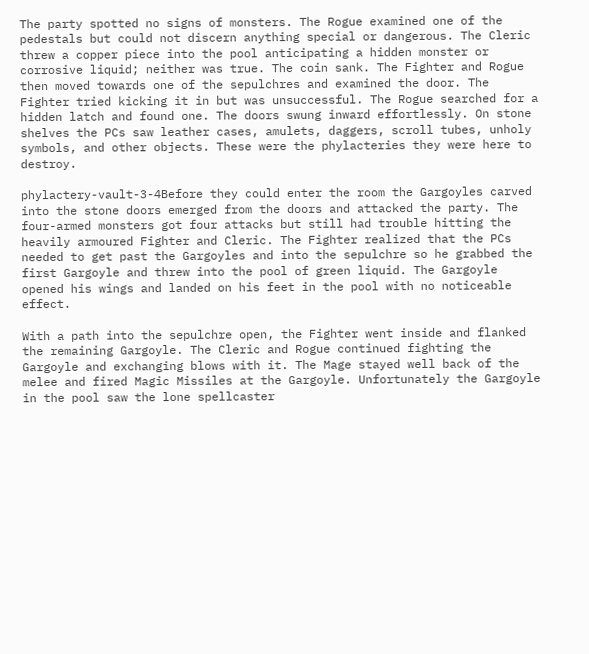The party spotted no signs of monsters. The Rogue examined one of the pedestals but could not discern anything special or dangerous. The Cleric threw a copper piece into the pool anticipating a hidden monster or corrosive liquid; neither was true. The coin sank. The Fighter and Rogue then moved towards one of the sepulchres and examined the door. The Fighter tried kicking it in but was unsuccessful. The Rogue searched for a hidden latch and found one. The doors swung inward effortlessly. On stone shelves the PCs saw leather cases, amulets, daggers, scroll tubes, unholy symbols, and other objects. These were the phylacteries they were here to destroy.

phylactery-vault-3-4Before they could enter the room the Gargoyles carved into the stone doors emerged from the doors and attacked the party. The four-armed monsters got four attacks but still had trouble hitting the heavily armoured Fighter and Cleric. The Fighter realized that the PCs needed to get past the Gargoyles and into the sepulchre so he grabbed the first Gargoyle and threw into the pool of green liquid. The Gargoyle opened his wings and landed on his feet in the pool with no noticeable effect.

With a path into the sepulchre open, the Fighter went inside and flanked the remaining Gargoyle. The Cleric and Rogue continued fighting the Gargoyle and exchanging blows with it. The Mage stayed well back of the melee and fired Magic Missiles at the Gargoyle. Unfortunately the Gargoyle in the pool saw the lone spellcaster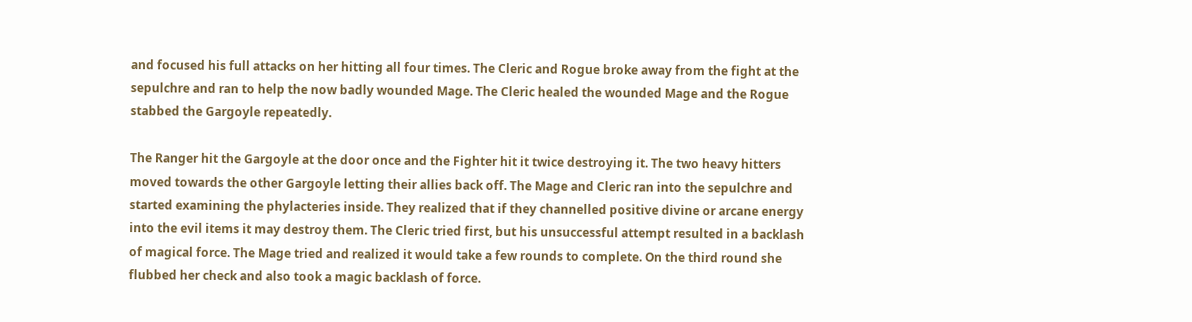and focused his full attacks on her hitting all four times. The Cleric and Rogue broke away from the fight at the sepulchre and ran to help the now badly wounded Mage. The Cleric healed the wounded Mage and the Rogue stabbed the Gargoyle repeatedly.

The Ranger hit the Gargoyle at the door once and the Fighter hit it twice destroying it. The two heavy hitters moved towards the other Gargoyle letting their allies back off. The Mage and Cleric ran into the sepulchre and started examining the phylacteries inside. They realized that if they channelled positive divine or arcane energy into the evil items it may destroy them. The Cleric tried first, but his unsuccessful attempt resulted in a backlash of magical force. The Mage tried and realized it would take a few rounds to complete. On the third round she flubbed her check and also took a magic backlash of force.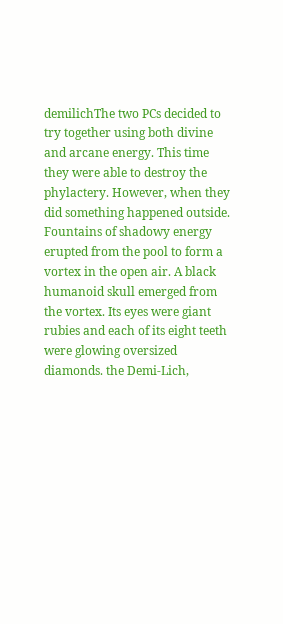demilichThe two PCs decided to try together using both divine and arcane energy. This time they were able to destroy the phylactery. However, when they did something happened outside. Fountains of shadowy energy erupted from the pool to form a vortex in the open air. A black humanoid skull emerged from the vortex. Its eyes were giant rubies and each of its eight teeth were glowing oversized diamonds. the Demi-Lich,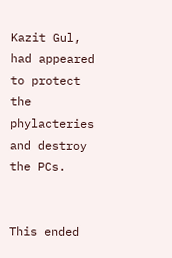Kazit Gul, had appeared to protect the phylacteries and destroy the PCs.


This ended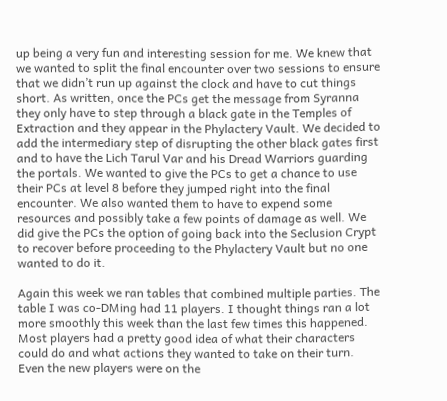up being a very fun and interesting session for me. We knew that we wanted to split the final encounter over two sessions to ensure that we didn’t run up against the clock and have to cut things short. As written, once the PCs get the message from Syranna they only have to step through a black gate in the Temples of Extraction and they appear in the Phylactery Vault. We decided to add the intermediary step of disrupting the other black gates first and to have the Lich Tarul Var and his Dread Warriors guarding the portals. We wanted to give the PCs to get a chance to use their PCs at level 8 before they jumped right into the final encounter. We also wanted them to have to expend some resources and possibly take a few points of damage as well. We did give the PCs the option of going back into the Seclusion Crypt to recover before proceeding to the Phylactery Vault but no one wanted to do it.

Again this week we ran tables that combined multiple parties. The table I was co-DMing had 11 players. I thought things ran a lot more smoothly this week than the last few times this happened. Most players had a pretty good idea of what their characters could do and what actions they wanted to take on their turn. Even the new players were on the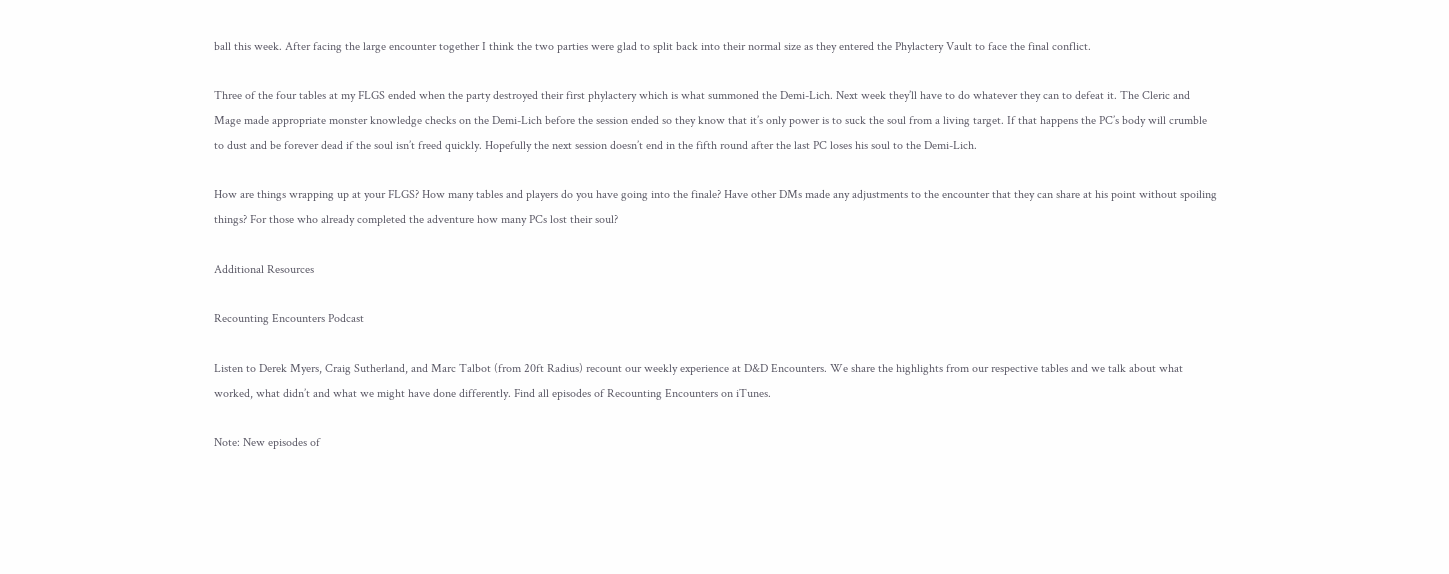ball this week. After facing the large encounter together I think the two parties were glad to split back into their normal size as they entered the Phylactery Vault to face the final conflict.

Three of the four tables at my FLGS ended when the party destroyed their first phylactery which is what summoned the Demi-Lich. Next week they’ll have to do whatever they can to defeat it. The Cleric and Mage made appropriate monster knowledge checks on the Demi-Lich before the session ended so they know that it’s only power is to suck the soul from a living target. If that happens the PC’s body will crumble to dust and be forever dead if the soul isn’t freed quickly. Hopefully the next session doesn’t end in the fifth round after the last PC loses his soul to the Demi-Lich.

How are things wrapping up at your FLGS? How many tables and players do you have going into the finale? Have other DMs made any adjustments to the encounter that they can share at his point without spoiling things? For those who already completed the adventure how many PCs lost their soul?

Additional Resources

Recounting Encounters Podcast

Listen to Derek Myers, Craig Sutherland, and Marc Talbot (from 20ft Radius) recount our weekly experience at D&D Encounters. We share the highlights from our respective tables and we talk about what worked, what didn’t and what we might have done differently. Find all episodes of Recounting Encounters on iTunes.

Note: New episodes of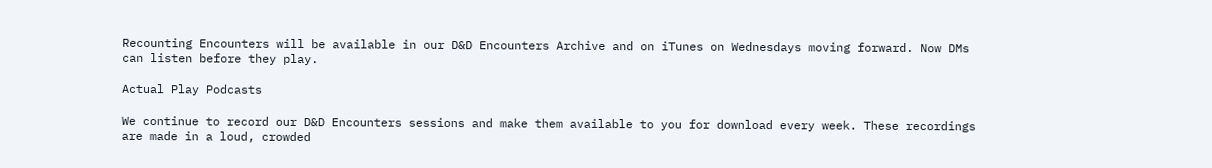Recounting Encounters will be available in our D&D Encounters Archive and on iTunes on Wednesdays moving forward. Now DMs can listen before they play.

Actual Play Podcasts

We continue to record our D&D Encounters sessions and make them available to you for download every week. These recordings are made in a loud, crowded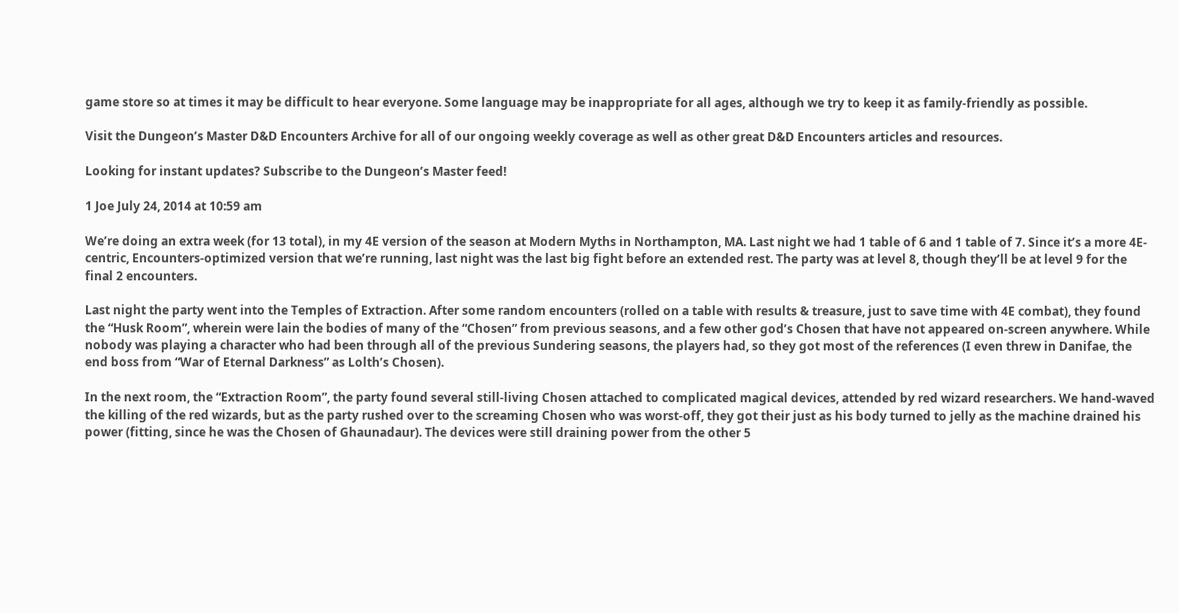game store so at times it may be difficult to hear everyone. Some language may be inappropriate for all ages, although we try to keep it as family-friendly as possible.

Visit the Dungeon’s Master D&D Encounters Archive for all of our ongoing weekly coverage as well as other great D&D Encounters articles and resources.

Looking for instant updates? Subscribe to the Dungeon’s Master feed!

1 Joe July 24, 2014 at 10:59 am

We’re doing an extra week (for 13 total), in my 4E version of the season at Modern Myths in Northampton, MA. Last night we had 1 table of 6 and 1 table of 7. Since it’s a more 4E-centric, Encounters-optimized version that we’re running, last night was the last big fight before an extended rest. The party was at level 8, though they’ll be at level 9 for the final 2 encounters.

Last night the party went into the Temples of Extraction. After some random encounters (rolled on a table with results & treasure, just to save time with 4E combat), they found the “Husk Room”, wherein were lain the bodies of many of the “Chosen” from previous seasons, and a few other god’s Chosen that have not appeared on-screen anywhere. While nobody was playing a character who had been through all of the previous Sundering seasons, the players had, so they got most of the references (I even threw in Danifae, the end boss from “War of Eternal Darkness” as Lolth’s Chosen).

In the next room, the “Extraction Room”, the party found several still-living Chosen attached to complicated magical devices, attended by red wizard researchers. We hand-waved the killing of the red wizards, but as the party rushed over to the screaming Chosen who was worst-off, they got their just as his body turned to jelly as the machine drained his power (fitting, since he was the Chosen of Ghaunadaur). The devices were still draining power from the other 5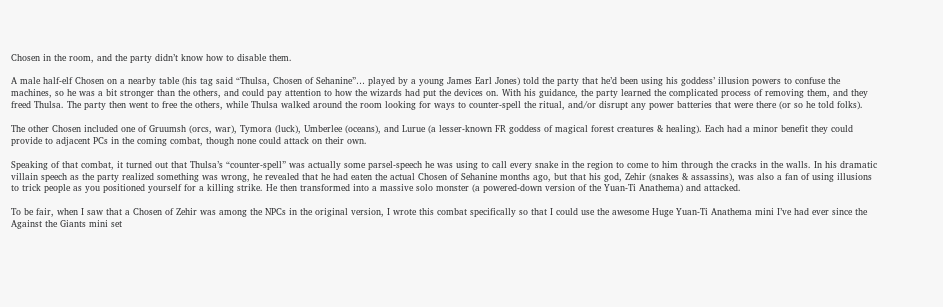Chosen in the room, and the party didn’t know how to disable them.

A male half-elf Chosen on a nearby table (his tag said “Thulsa, Chosen of Sehanine”… played by a young James Earl Jones) told the party that he’d been using his goddess’ illusion powers to confuse the machines, so he was a bit stronger than the others, and could pay attention to how the wizards had put the devices on. With his guidance, the party learned the complicated process of removing them, and they freed Thulsa. The party then went to free the others, while Thulsa walked around the room looking for ways to counter-spell the ritual, and/or disrupt any power batteries that were there (or so he told folks).

The other Chosen included one of Gruumsh (orcs, war), Tymora (luck), Umberlee (oceans), and Lurue (a lesser-known FR goddess of magical forest creatures & healing). Each had a minor benefit they could provide to adjacent PCs in the coming combat, though none could attack on their own.

Speaking of that combat, it turned out that Thulsa’s “counter-spell” was actually some parsel-speech he was using to call every snake in the region to come to him through the cracks in the walls. In his dramatic villain speech as the party realized something was wrong, he revealed that he had eaten the actual Chosen of Sehanine months ago, but that his god, Zehir (snakes & assassins), was also a fan of using illusions to trick people as you positioned yourself for a killing strike. He then transformed into a massive solo monster (a powered-down version of the Yuan-Ti Anathema) and attacked.

To be fair, when I saw that a Chosen of Zehir was among the NPCs in the original version, I wrote this combat specifically so that I could use the awesome Huge Yuan-Ti Anathema mini I’ve had ever since the Against the Giants mini set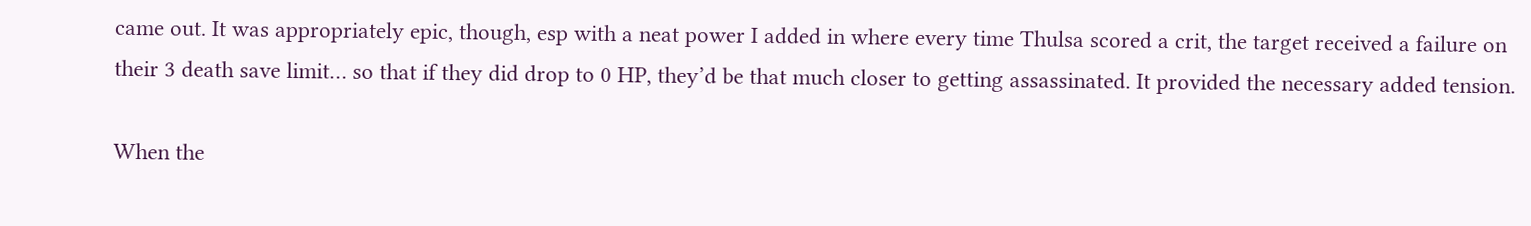came out. It was appropriately epic, though, esp with a neat power I added in where every time Thulsa scored a crit, the target received a failure on their 3 death save limit… so that if they did drop to 0 HP, they’d be that much closer to getting assassinated. It provided the necessary added tension.

When the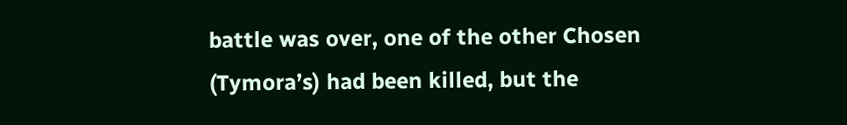battle was over, one of the other Chosen (Tymora’s) had been killed, but the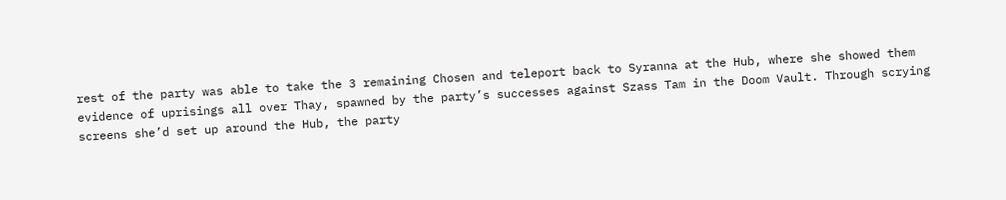rest of the party was able to take the 3 remaining Chosen and teleport back to Syranna at the Hub, where she showed them evidence of uprisings all over Thay, spawned by the party’s successes against Szass Tam in the Doom Vault. Through scrying screens she’d set up around the Hub, the party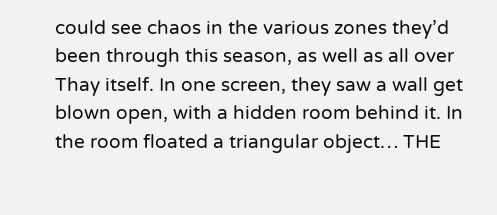could see chaos in the various zones they’d been through this season, as well as all over Thay itself. In one screen, they saw a wall get blown open, with a hidden room behind it. In the room floated a triangular object… THE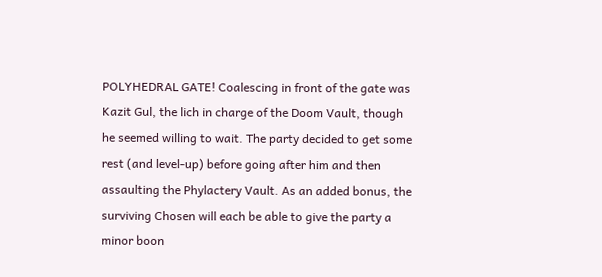POLYHEDRAL GATE! Coalescing in front of the gate was Kazit Gul, the lich in charge of the Doom Vault, though he seemed willing to wait. The party decided to get some rest (and level-up) before going after him and then assaulting the Phylactery Vault. As an added bonus, the surviving Chosen will each be able to give the party a minor boon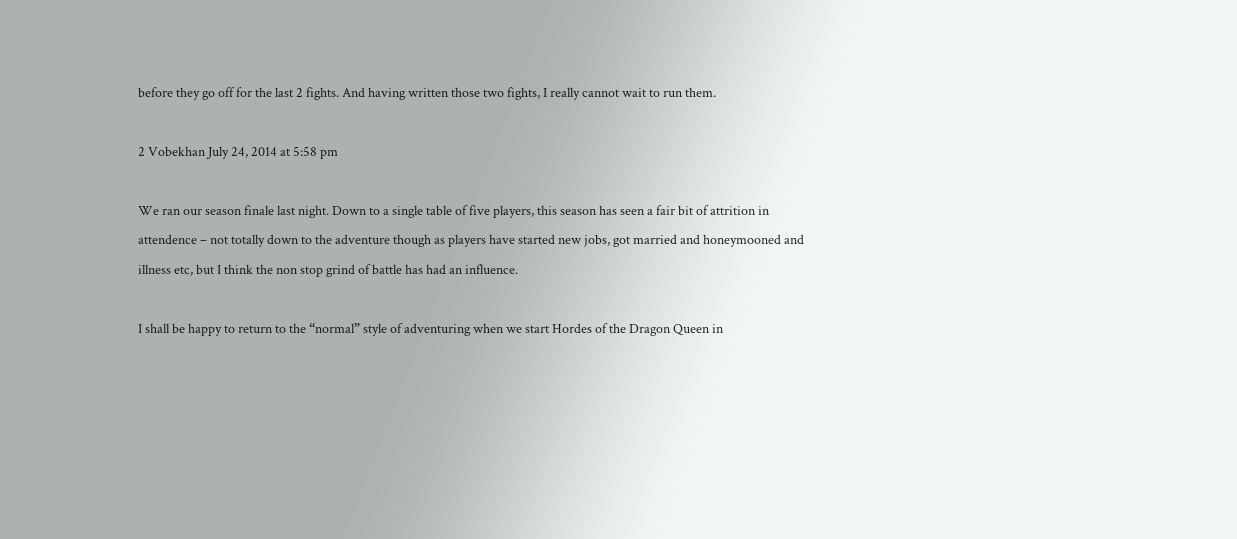before they go off for the last 2 fights. And having written those two fights, I really cannot wait to run them.

2 Vobekhan July 24, 2014 at 5:58 pm

We ran our season finale last night. Down to a single table of five players, this season has seen a fair bit of attrition in attendence – not totally down to the adventure though as players have started new jobs, got married and honeymooned and illness etc, but I think the non stop grind of battle has had an influence.

I shall be happy to return to the “normal” style of adventuring when we start Hordes of the Dragon Queen in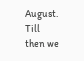August. Till then we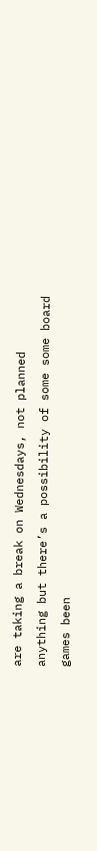are taking a break on Wednesdays, not planned anything but there’s a possibility of some some board games been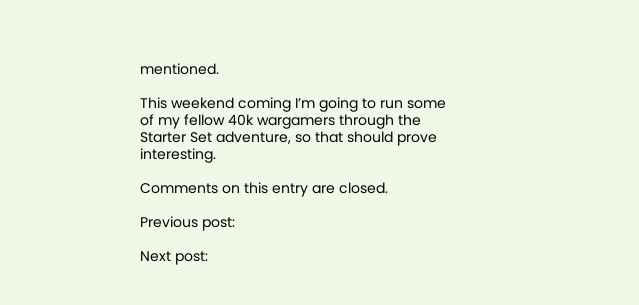mentioned.

This weekend coming I’m going to run some of my fellow 40k wargamers through the Starter Set adventure, so that should prove interesting.

Comments on this entry are closed.

Previous post:

Next post: